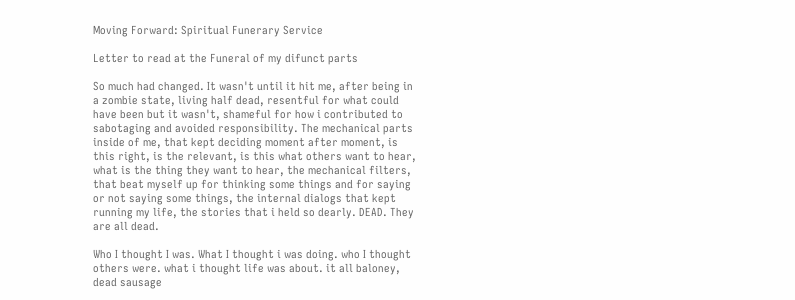Moving Forward: Spiritual Funerary Service

Letter to read at the Funeral of my difunct parts

So much had changed. It wasn't until it hit me, after being in a zombie state, living half dead, resentful for what could have been but it wasn't, shameful for how i contributed to sabotaging and avoided responsibility. The mechanical parts inside of me, that kept deciding moment after moment, is this right, is the relevant, is this what others want to hear, what is the thing they want to hear, the mechanical filters, that beat myself up for thinking some things and for saying or not saying some things, the internal dialogs that kept running my life, the stories that i held so dearly. DEAD. They are all dead.

Who I thought I was. What I thought i was doing. who I thought others were. what i thought life was about. it all baloney, dead sausage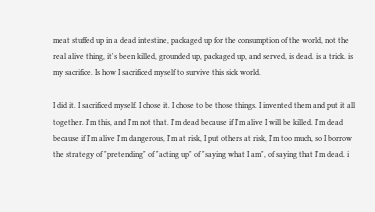meat stuffed up in a dead intestine, packaged up for the consumption of the world, not the real alive thing, it's been killed, grounded up, packaged up, and served, is dead. is a trick. is my sacrifice. Is how I sacrificed myself to survive this sick world.

I did it. I sacrificed myself. I chose it. I chose to be those things. I invented them and put it all together. I'm this, and I'm not that. I'm dead because if I'm alive I will be killed. I'm dead because if I'm alive I'm dangerous, I'm at risk, I put others at risk, I'm too much, so I borrow the strategy of "pretending" of "acting up" of "saying what I am", of saying that I'm dead. i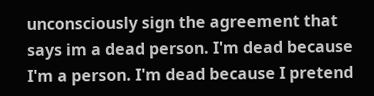unconsciously sign the agreement that says im a dead person. I'm dead because I'm a person. I'm dead because I pretend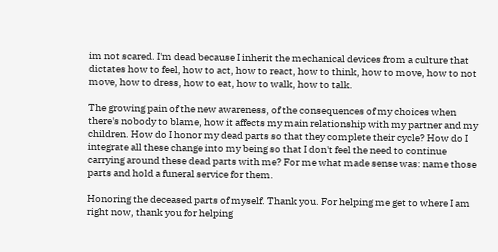im not scared. I'm dead because I inherit the mechanical devices from a culture that dictates how to feel, how to act, how to react, how to think, how to move, how to not move, how to dress, how to eat, how to walk, how to talk.

The growing pain of the new awareness, of the consequences of my choices when there's nobody to blame, how it affects my main relationship with my partner and my children. How do I honor my dead parts so that they complete their cycle? How do I integrate all these change into my being so that I don't feel the need to continue carrying around these dead parts with me? For me what made sense was: name those parts and hold a funeral service for them.

Honoring the deceased parts of myself. Thank you. For helping me get to where I am right now, thank you for helping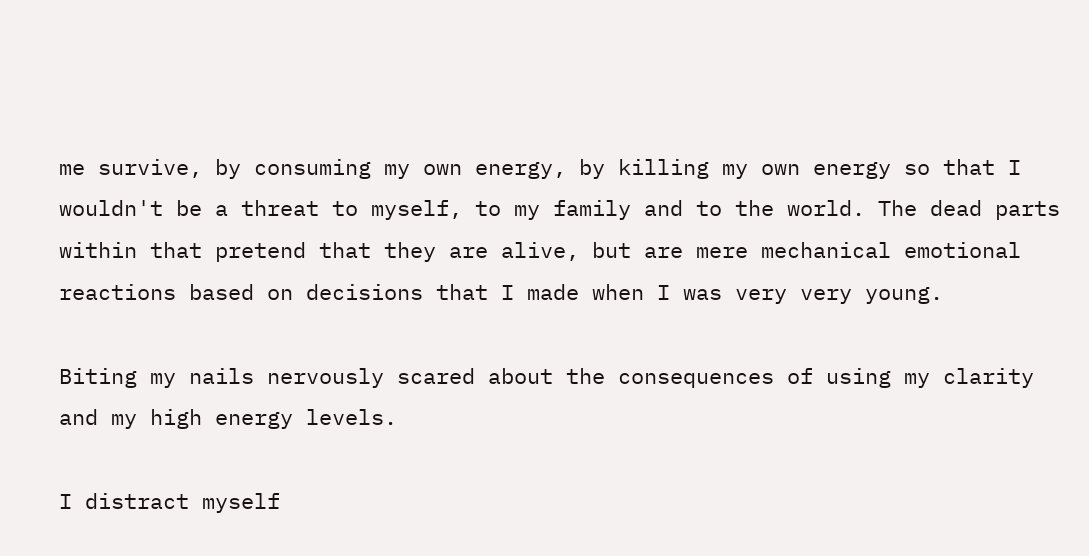me survive, by consuming my own energy, by killing my own energy so that I wouldn't be a threat to myself, to my family and to the world. The dead parts within that pretend that they are alive, but are mere mechanical emotional reactions based on decisions that I made when I was very very young.

Biting my nails nervously scared about the consequences of using my clarity and my high energy levels.

I distract myself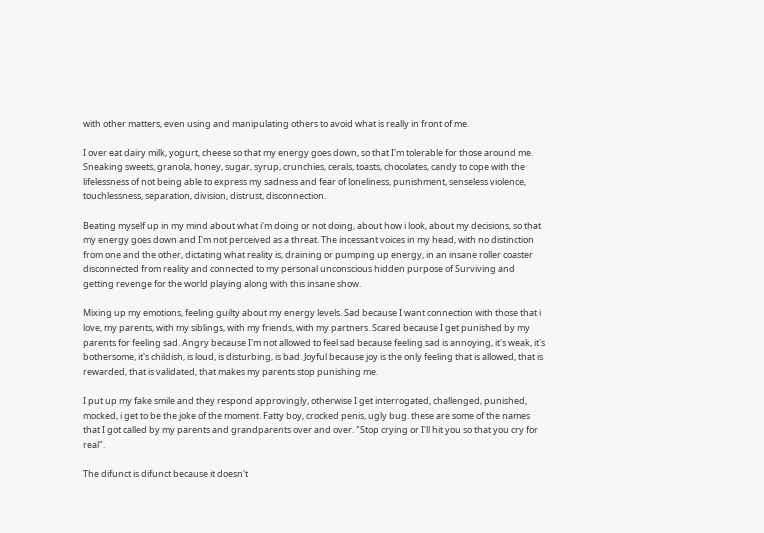with other matters, even using and manipulating others to avoid what is really in front of me.

I over eat dairy milk, yogurt, cheese so that my energy goes down, so that I'm tolerable for those around me. Sneaking sweets, granola, honey, sugar, syrup, crunchies, cerals, toasts, chocolates, candy to cope with the lifelessness of not being able to express my sadness and fear of loneliness, punishment, senseless violence, touchlessness, separation, division, distrust, disconnection.

Beating myself up in my mind about what i'm doing or not doing, about how i look, about my decisions, so that my energy goes down and I'm not perceived as a threat. The incessant voices in my head, with no distinction from one and the other, dictating what reality is, draining or pumping up energy, in an insane roller coaster disconnected from reality and connected to my personal unconscious hidden purpose of Surviving and getting revenge for the world playing along with this insane show.

Mixing up my emotions, feeling guilty about my energy levels. Sad because I want connection with those that i love, my parents, with my siblings, with my friends, with my partners. Scared because I get punished by my parents for feeling sad. Angry because I'm not allowed to feel sad because feeling sad is annoying, it's weak, it's bothersome, it's childish, is loud, is disturbing, is bad. Joyful because joy is the only feeling that is allowed, that is rewarded, that is validated, that makes my parents stop punishing me.

I put up my fake smile and they respond approvingly, otherwise I get interrogated, challenged, punished, mocked, i get to be the joke of the moment. Fatty boy, crocked penis, ugly bug. these are some of the names that I got called by my parents and grandparents over and over. "Stop crying or I'll hit you so that you cry for real".

The difunct is difunct because it doesn't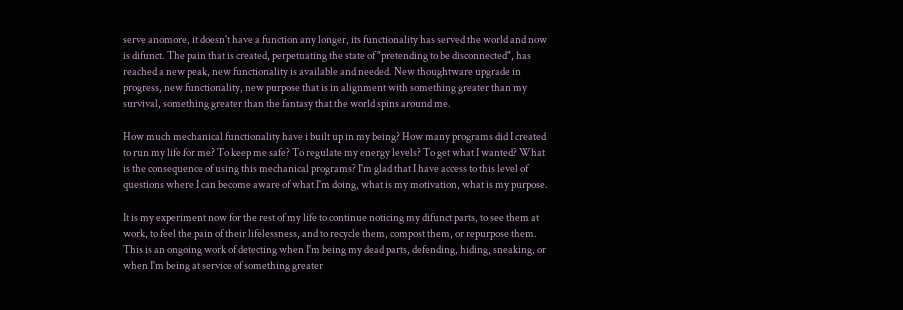serve anomore, it doesn't have a function any longer, its functionality has served the world and now is difunct. The pain that is created, perpetuating the state of "pretending to be disconnected", has reached a new peak, new functionality is available and needed. New thoughtware upgrade in progress, new functionality, new purpose that is in alignment with something greater than my survival, something greater than the fantasy that the world spins around me.

How much mechanical functionality have i built up in my being? How many programs did I created to run my life for me? To keep me safe? To regulate my energy levels? To get what I wanted? What is the consequence of using this mechanical programs? I'm glad that I have access to this level of questions where I can become aware of what I'm doing, what is my motivation, what is my purpose.

It is my experiment now for the rest of my life to continue noticing my difunct parts, to see them at work, to feel the pain of their lifelessness, and to recycle them, compost them, or repurpose them. This is an ongoing work of detecting when I'm being my dead parts, defending, hiding, sneaking, or when I'm being at service of something greater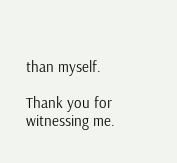than myself.

Thank you for witnessing me.